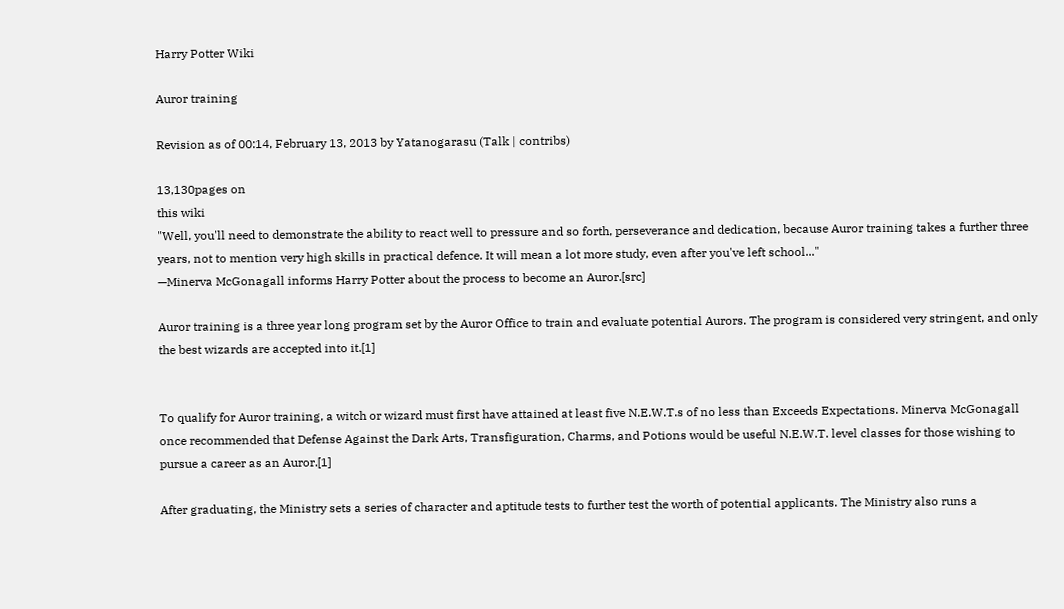Harry Potter Wiki

Auror training

Revision as of 00:14, February 13, 2013 by Yatanogarasu (Talk | contribs)

13,130pages on
this wiki
"Well, you'll need to demonstrate the ability to react well to pressure and so forth, perseverance and dedication, because Auror training takes a further three years, not to mention very high skills in practical defence. It will mean a lot more study, even after you've left school..."
—Minerva McGonagall informs Harry Potter about the process to become an Auror.[src]

Auror training is a three year long program set by the Auror Office to train and evaluate potential Aurors. The program is considered very stringent, and only the best wizards are accepted into it.[1]


To qualify for Auror training, a witch or wizard must first have attained at least five N.E.W.T.s of no less than Exceeds Expectations. Minerva McGonagall once recommended that Defense Against the Dark Arts, Transfiguration, Charms, and Potions would be useful N.E.W.T. level classes for those wishing to pursue a career as an Auror.[1]

After graduating, the Ministry sets a series of character and aptitude tests to further test the worth of potential applicants. The Ministry also runs a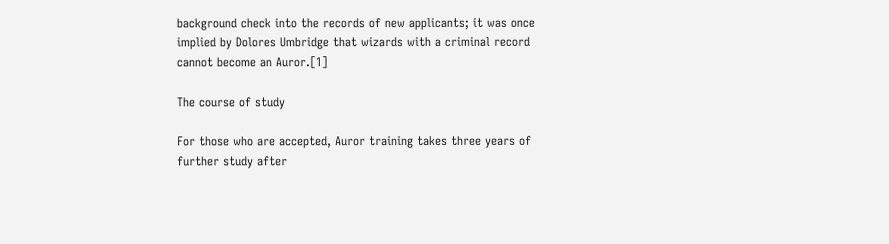background check into the records of new applicants; it was once implied by Dolores Umbridge that wizards with a criminal record cannot become an Auror.[1]

The course of study

For those who are accepted, Auror training takes three years of further study after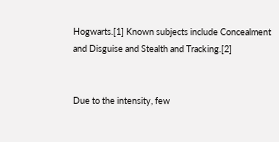Hogwarts.[1] Known subjects include Concealment and Disguise and Stealth and Tracking.[2]


Due to the intensity, few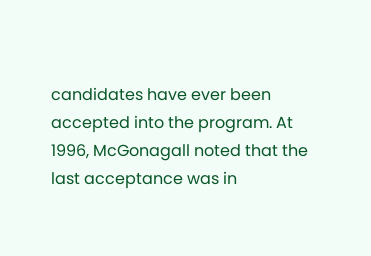candidates have ever been accepted into the program. At 1996, McGonagall noted that the last acceptance was in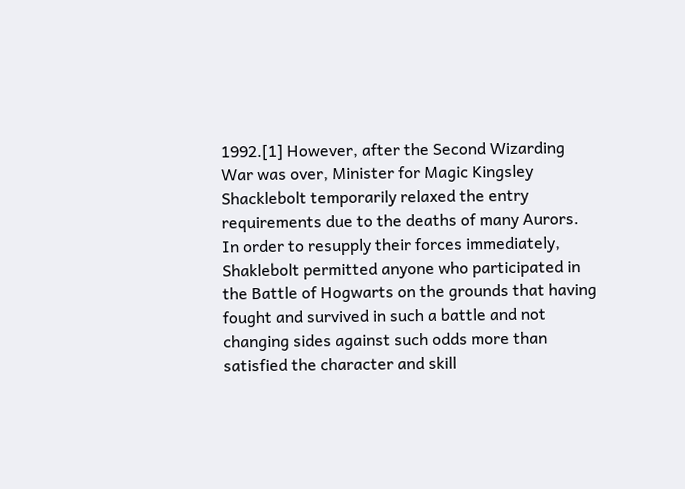1992.[1] However, after the Second Wizarding War was over, Minister for Magic Kingsley Shacklebolt temporarily relaxed the entry requirements due to the deaths of many Aurors. In order to resupply their forces immediately, Shaklebolt permitted anyone who participated in the Battle of Hogwarts on the grounds that having fought and survived in such a battle and not changing sides against such odds more than satisfied the character and skill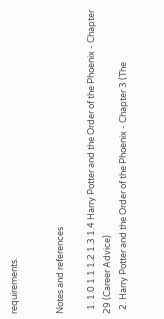requirements.


Notes and references

  1. 1.0 1.1 1.2 1.3 1.4 Harry Potter and the Order of the Phoenix - Chapter 29 (Career Advice)
  2. Harry Potter and the Order of the Phoenix - Chapter 3 (The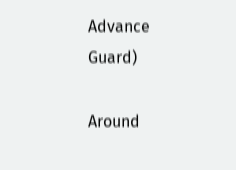Advance Guard)

Around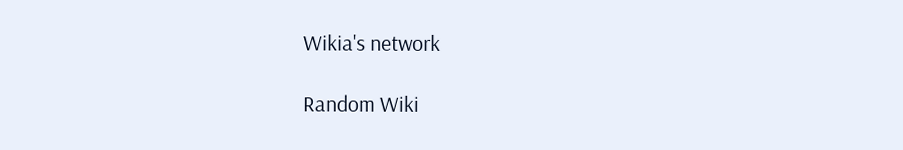Wikia's network

Random Wiki